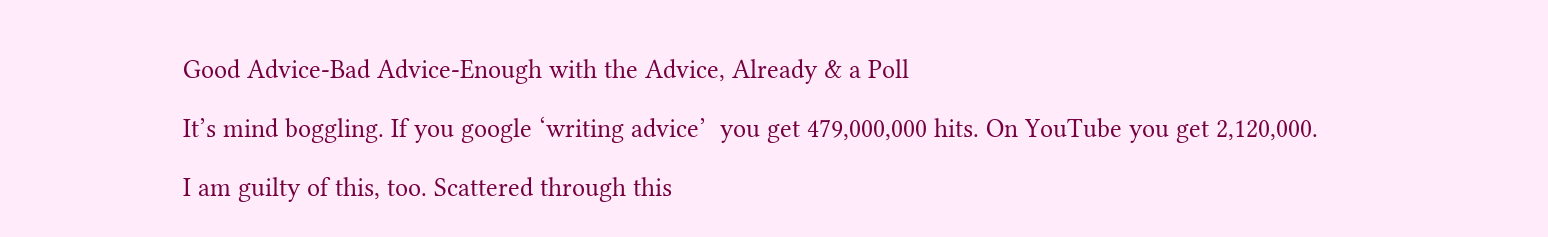Good Advice-Bad Advice-Enough with the Advice, Already & a Poll

It’s mind boggling. If you google ‘writing advice’  you get 479,000,000 hits. On YouTube you get 2,120,000.

I am guilty of this, too. Scattered through this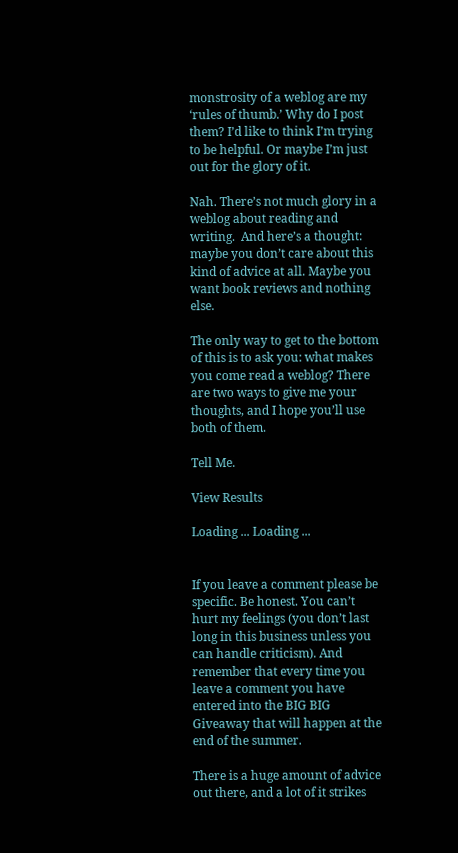monstrosity of a weblog are my ‘rules of thumb.’ Why do I post them? I’d like to think I’m trying to be helpful. Or maybe I’m just out for the glory of it.

Nah. There’s not much glory in a weblog about reading and writing.  And here’s a thought: maybe you don’t care about this kind of advice at all. Maybe you want book reviews and nothing else.

The only way to get to the bottom of this is to ask you: what makes you come read a weblog? There are two ways to give me your thoughts, and I hope you’ll use both of them.

Tell Me.

View Results

Loading ... Loading ...


If you leave a comment please be specific. Be honest. You can’t hurt my feelings (you don’t last long in this business unless you can handle criticism). And remember that every time you leave a comment you have entered into the BIG BIG Giveaway that will happen at the end of the summer.

There is a huge amount of advice out there, and a lot of it strikes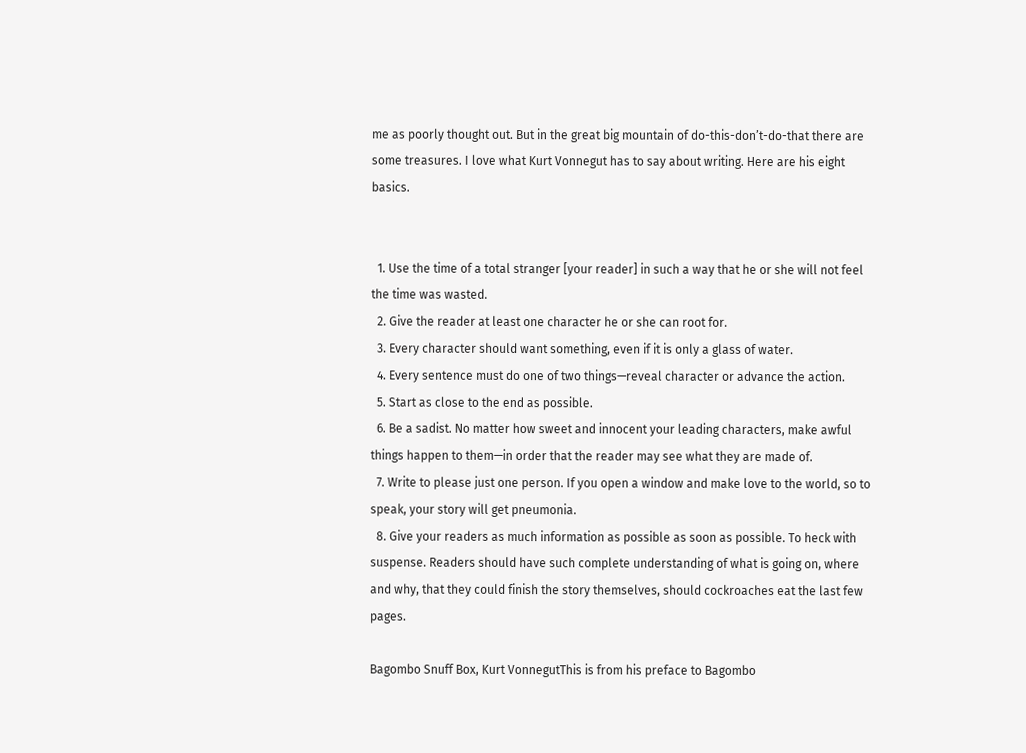me as poorly thought out. But in the great big mountain of do-this-don’t-do-that there are some treasures. I love what Kurt Vonnegut has to say about writing. Here are his eight basics.


  1. Use the time of a total stranger [your reader] in such a way that he or she will not feel the time was wasted.
  2. Give the reader at least one character he or she can root for.
  3. Every character should want something, even if it is only a glass of water.
  4. Every sentence must do one of two things—reveal character or advance the action.
  5. Start as close to the end as possible.
  6. Be a sadist. No matter how sweet and innocent your leading characters, make awful things happen to them—in order that the reader may see what they are made of.
  7. Write to please just one person. If you open a window and make love to the world, so to speak, your story will get pneumonia.
  8. Give your readers as much information as possible as soon as possible. To heck with suspense. Readers should have such complete understanding of what is going on, where and why, that they could finish the story themselves, should cockroaches eat the last few pages.

Bagombo Snuff Box, Kurt VonnegutThis is from his preface to Bagombo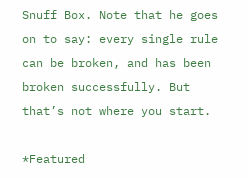Snuff Box. Note that he goes on to say: every single rule can be broken, and has been broken successfully. But that’s not where you start.

*Featured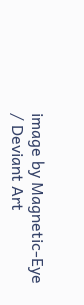image by Magnetic-Eye / Deviant Art